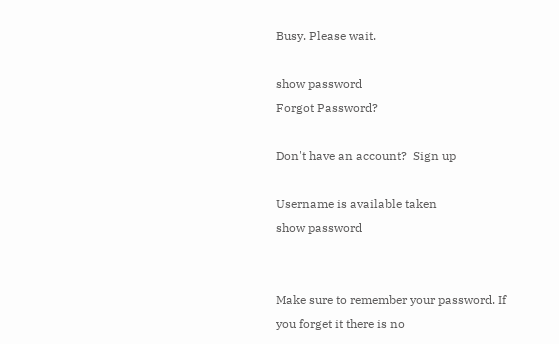Busy. Please wait.

show password
Forgot Password?

Don't have an account?  Sign up

Username is available taken
show password


Make sure to remember your password. If you forget it there is no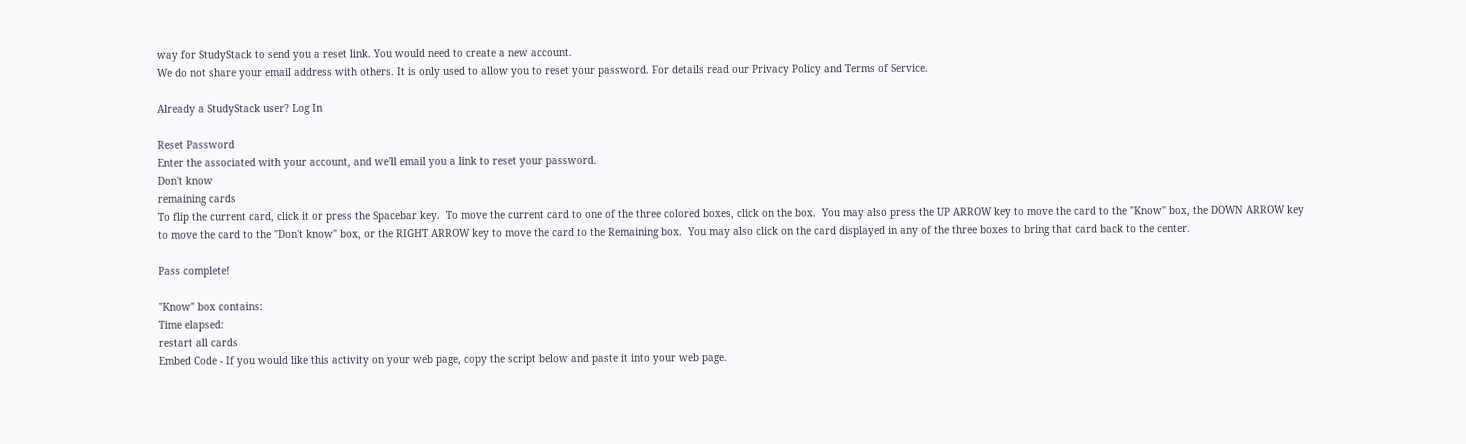way for StudyStack to send you a reset link. You would need to create a new account.
We do not share your email address with others. It is only used to allow you to reset your password. For details read our Privacy Policy and Terms of Service.

Already a StudyStack user? Log In

Reset Password
Enter the associated with your account, and we'll email you a link to reset your password.
Don't know
remaining cards
To flip the current card, click it or press the Spacebar key.  To move the current card to one of the three colored boxes, click on the box.  You may also press the UP ARROW key to move the card to the "Know" box, the DOWN ARROW key to move the card to the "Don't know" box, or the RIGHT ARROW key to move the card to the Remaining box.  You may also click on the card displayed in any of the three boxes to bring that card back to the center.

Pass complete!

"Know" box contains:
Time elapsed:
restart all cards
Embed Code - If you would like this activity on your web page, copy the script below and paste it into your web page.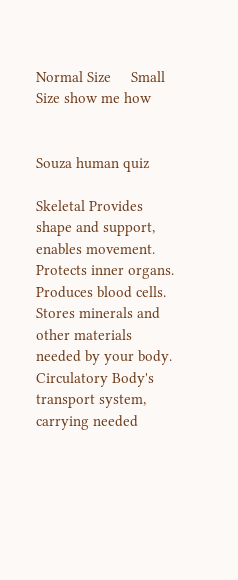Normal Size     Small Size show me how


Souza human quiz

Skeletal Provides shape and support, enables movement. Protects inner organs. Produces blood cells. Stores minerals and other materials needed by your body.
Circulatory Body's transport system, carrying needed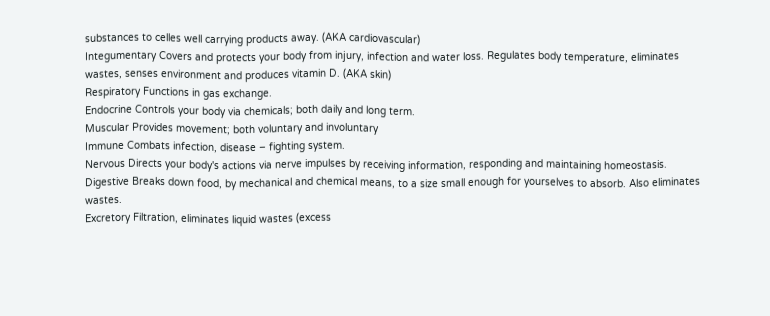substances to celles well carrying products away. (AKA cardiovascular)
Integumentary Covers and protects your body from injury, infection and water loss. Regulates body temperature, eliminates wastes, senses environment and produces vitamin D. (AKA skin)
Respiratory Functions in gas exchange.
Endocrine Controls your body via chemicals; both daily and long term.
Muscular Provides movement; both voluntary and involuntary
Immune Combats infection, disease – fighting system.
Nervous Directs your body's actions via nerve impulses by receiving information, responding and maintaining homeostasis.
Digestive Breaks down food, by mechanical and chemical means, to a size small enough for yourselves to absorb. Also eliminates wastes.
Excretory Filtration, eliminates liquid wastes (excess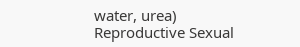water, urea)
Reproductive Sexual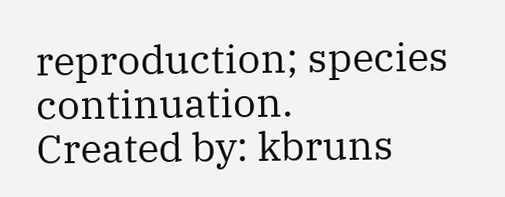reproduction; species continuation.
Created by: kbruns